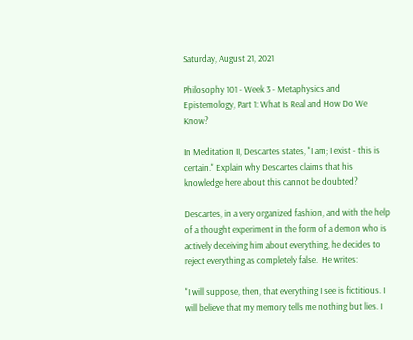Saturday, August 21, 2021

Philosophy 101 - Week 3 - Metaphysics and Epistemology, Part 1: What Is Real and How Do We Know?

In Meditation II, Descartes states, "I am; I exist - this is certain." Explain why Descartes claims that his knowledge here about this cannot be doubted?

Descartes, in a very organized fashion, and with the help of a thought experiment in the form of a demon who is actively deceiving him about everything, he decides to reject everything as completely false.  He writes:

"I will suppose, then, that everything I see is fictitious. I will believe that my memory tells me nothing but lies. I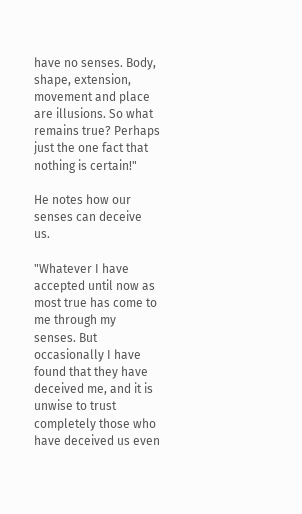have no senses. Body, shape, extension, movement and place are illusions. So what remains true? Perhaps just the one fact that nothing is certain!"

He notes how our senses can deceive us.

"Whatever I have accepted until now as most true has come to me through my senses. But occasionally I have found that they have deceived me, and it is unwise to trust completely those who have deceived us even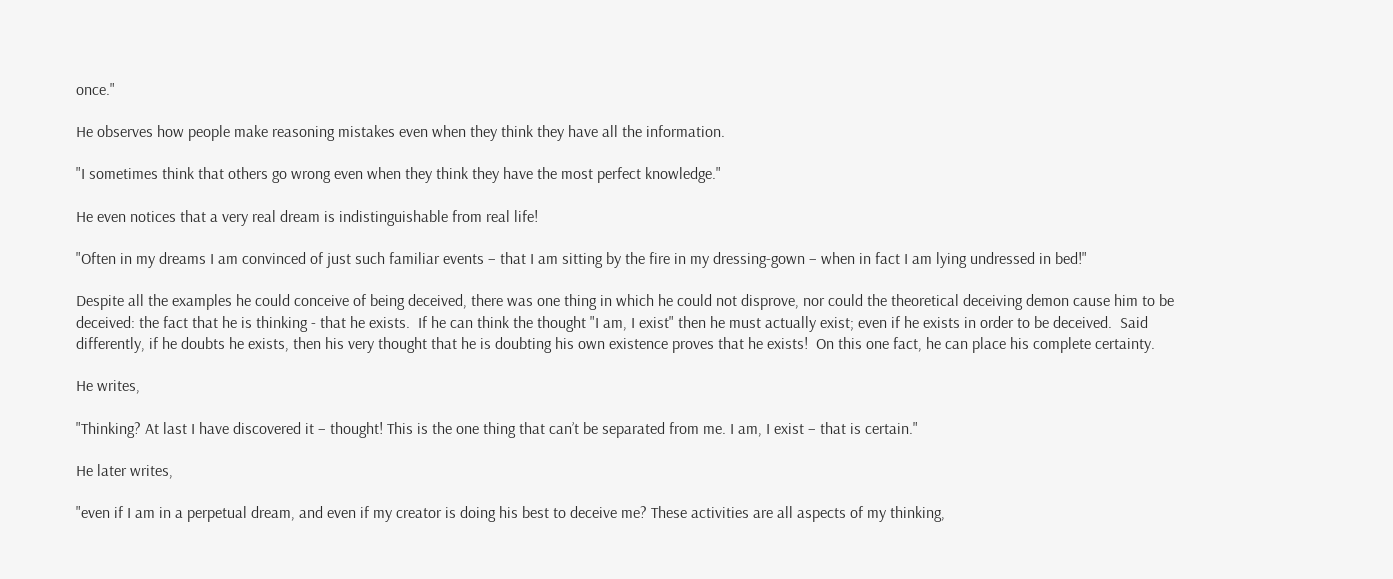once."

He observes how people make reasoning mistakes even when they think they have all the information.

"I sometimes think that others go wrong even when they think they have the most perfect knowledge."

He even notices that a very real dream is indistinguishable from real life!

"Often in my dreams I am convinced of just such familiar events – that I am sitting by the fire in my dressing-gown – when in fact I am lying undressed in bed!"

Despite all the examples he could conceive of being deceived, there was one thing in which he could not disprove, nor could the theoretical deceiving demon cause him to be deceived: the fact that he is thinking - that he exists.  If he can think the thought "I am, I exist" then he must actually exist; even if he exists in order to be deceived.  Said differently, if he doubts he exists, then his very thought that he is doubting his own existence proves that he exists!  On this one fact, he can place his complete certainty.

He writes,

"Thinking? At last I have discovered it – thought! This is the one thing that can’t be separated from me. I am, I exist – that is certain."

He later writes,

"even if I am in a perpetual dream, and even if my creator is doing his best to deceive me? These activities are all aspects of my thinking,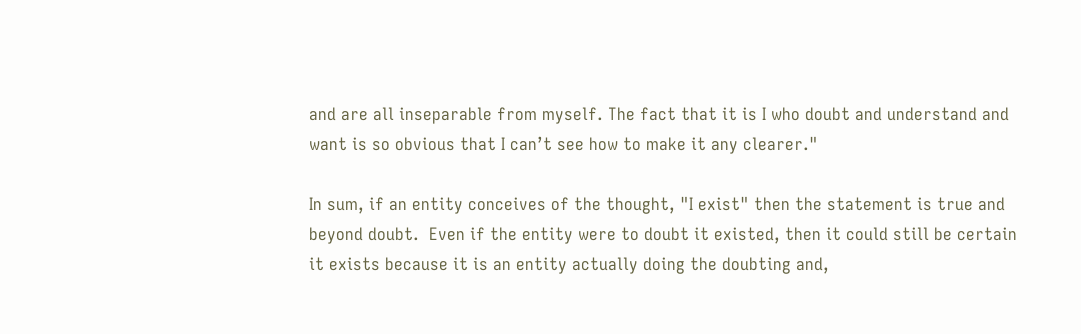and are all inseparable from myself. The fact that it is I who doubt and understand and want is so obvious that I can’t see how to make it any clearer."

In sum, if an entity conceives of the thought, "I exist" then the statement is true and beyond doubt.  Even if the entity were to doubt it existed, then it could still be certain it exists because it is an entity actually doing the doubting and,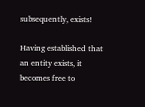subsequently, exists!

Having established that an entity exists, it becomes free to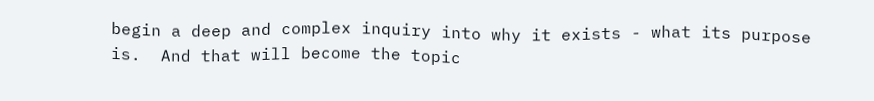begin a deep and complex inquiry into why it exists - what its purpose is.  And that will become the topic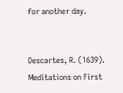for another day.


Descartes, R. (1639). Meditations on First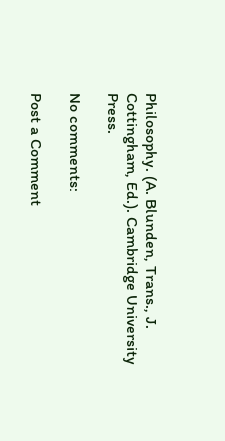Philosophy. (A. Blunden, Trans., J. Cottingham, Ed.). Cambridge University Press.

No comments:

Post a Comment